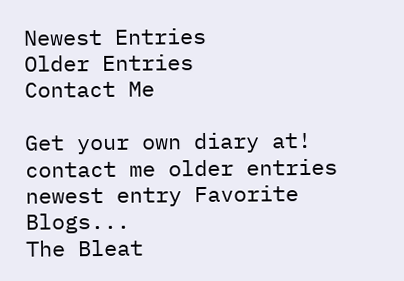Newest Entries
Older Entries
Contact Me

Get your own diary at! contact me older entries newest entry Favorite Blogs...
The Bleat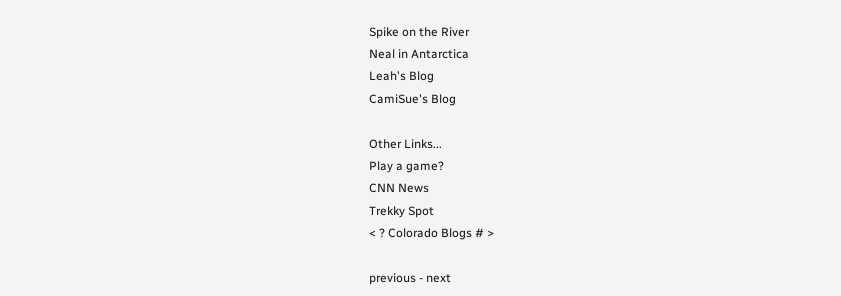Spike on the River
Neal in Antarctica
Leah's Blog
CamiSue's Blog

Other Links...
Play a game?
CNN News
Trekky Spot
< ? Colorado Blogs # >

previous - next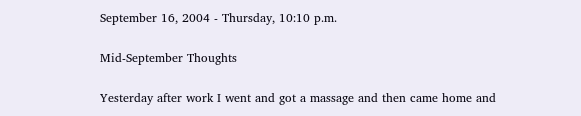September 16, 2004 - Thursday, 10:10 p.m.

Mid-September Thoughts

Yesterday after work I went and got a massage and then came home and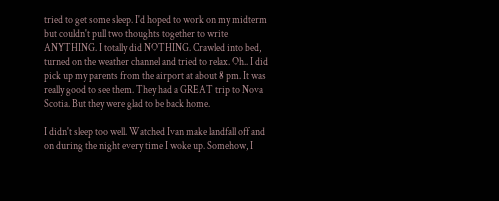tried to get some sleep. I'd hoped to work on my midterm but couldn't pull two thoughts together to write ANYTHING. I totally did NOTHING. Crawled into bed, turned on the weather channel and tried to relax. Oh.. I did pick up my parents from the airport at about 8 pm. It was really good to see them. They had a GREAT trip to Nova Scotia. But they were glad to be back home.

I didn't sleep too well. Watched Ivan make landfall off and on during the night every time I woke up. Somehow, I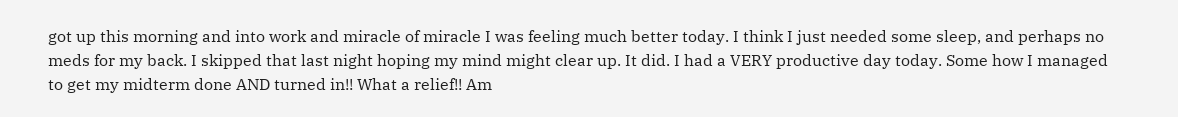got up this morning and into work and miracle of miracle I was feeling much better today. I think I just needed some sleep, and perhaps no meds for my back. I skipped that last night hoping my mind might clear up. It did. I had a VERY productive day today. Some how I managed to get my midterm done AND turned in!! What a relief!! Am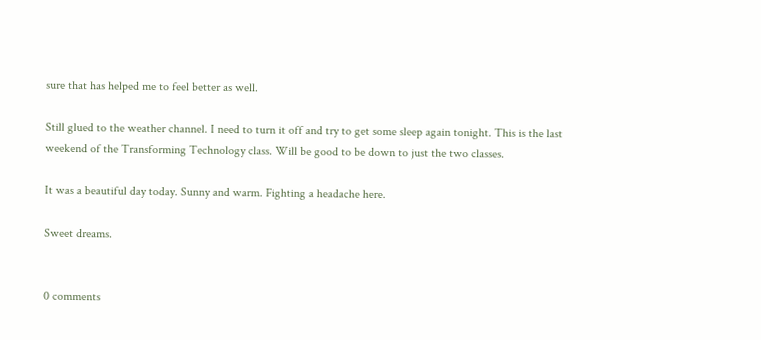sure that has helped me to feel better as well.

Still glued to the weather channel. I need to turn it off and try to get some sleep again tonight. This is the last weekend of the Transforming Technology class. Will be good to be down to just the two classes.

It was a beautiful day today. Sunny and warm. Fighting a headache here.

Sweet dreams.


0 comments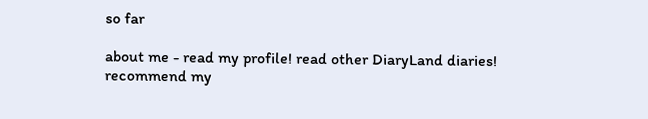so far

about me - read my profile! read other DiaryLand diaries! recommend my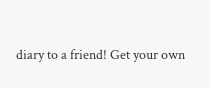diary to a friend! Get your own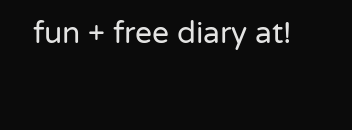fun + free diary at!